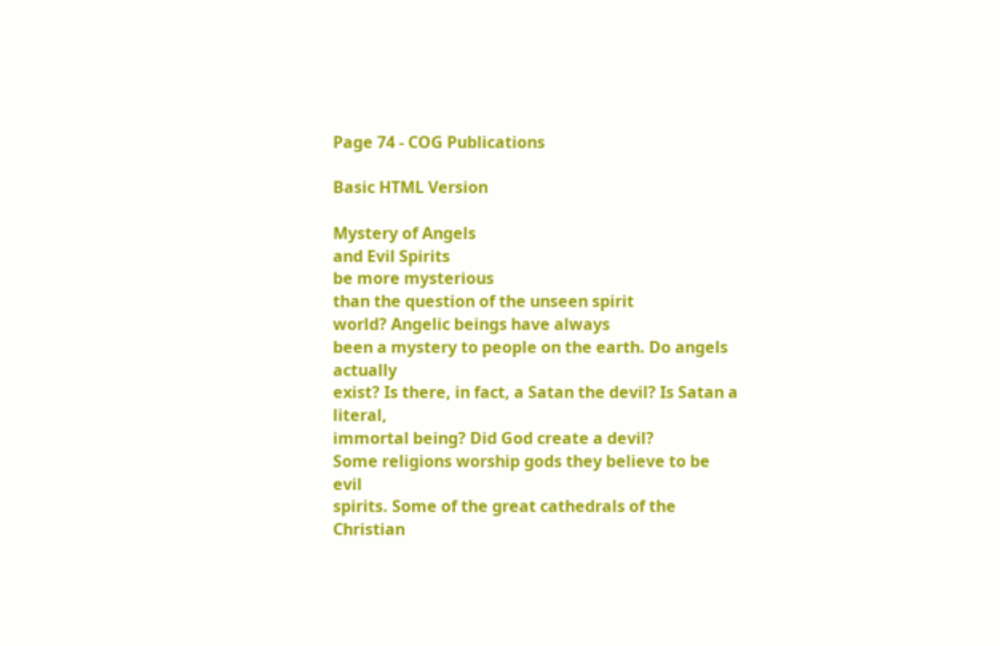Page 74 - COG Publications

Basic HTML Version

Mystery of Angels
and Evil Spirits
be more mysterious
than the question of the unseen spirit
world? Angelic beings have always
been a mystery to people on the earth. Do angels actually
exist? Is there, in fact, a Satan the devil? Is Satan a literal,
immortal being? Did God create a devil?
Some religions worship gods they believe to be evil
spirits. Some of the great cathedrals of the Christian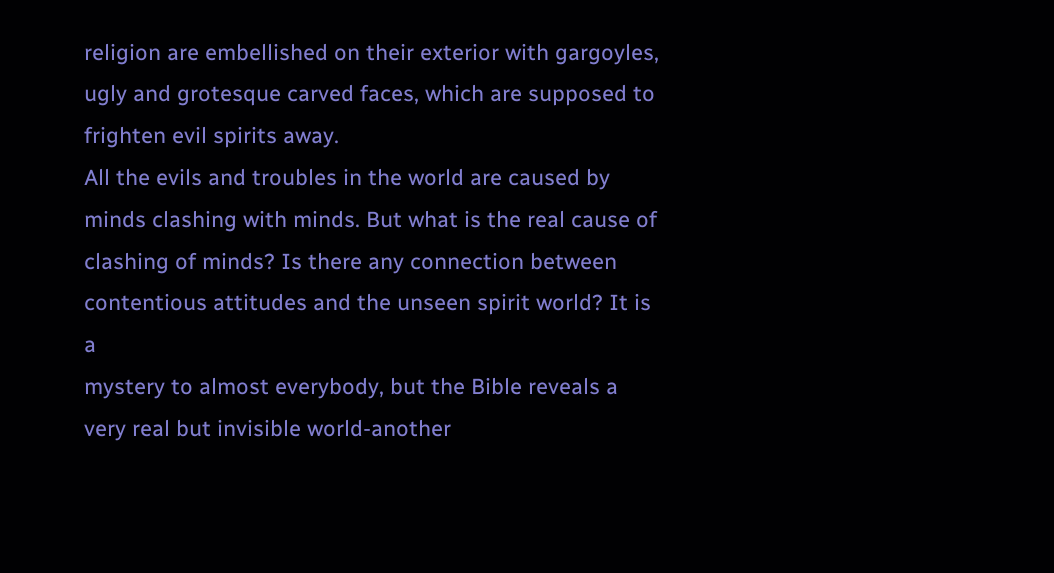religion are embellished on their exterior with gargoyles,
ugly and grotesque carved faces, which are supposed to
frighten evil spirits away.
All the evils and troubles in the world are caused by
minds clashing with minds. But what is the real cause of
clashing of minds? Is there any connection between
contentious attitudes and the unseen spirit world? It is a
mystery to almost everybody, but the Bible reveals a
very real but invisible world-another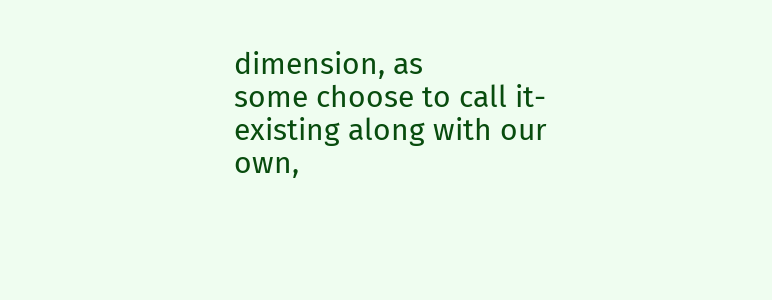dimension, as
some choose to call it-existing along with our own,